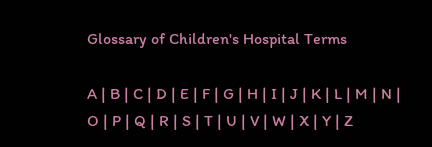Glossary of Children's Hospital Terms

A | B | C | D | E | F | G | H | I | J | K | L | M | N | O | P | Q | R | S | T | U | V | W | X | Y | Z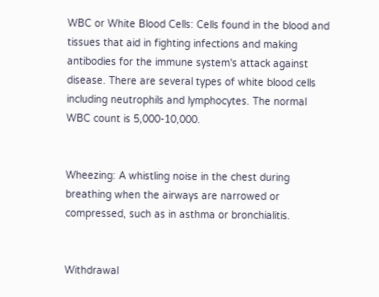WBC or White Blood Cells: Cells found in the blood and tissues that aid in fighting infections and making antibodies for the immune system's attack against disease. There are several types of white blood cells including neutrophils and lymphocytes. The normal WBC count is 5,000-10,000.


Wheezing: A whistling noise in the chest during breathing when the airways are narrowed or compressed, such as in asthma or bronchialitis.


Withdrawal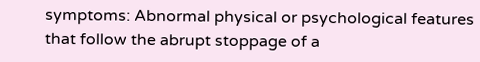symptoms: Abnormal physical or psychological features that follow the abrupt stoppage of a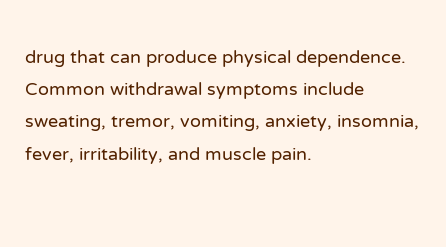drug that can produce physical dependence. Common withdrawal symptoms include sweating, tremor, vomiting, anxiety, insomnia, fever, irritability, and muscle pain.